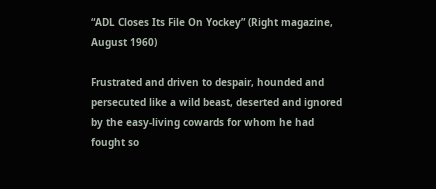“ADL Closes Its File On Yockey” (Right magazine, August 1960)

Frustrated and driven to despair, hounded and persecuted like a wild beast, deserted and ignored by the easy-living cowards for whom he had fought so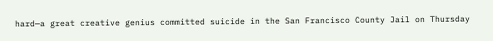hard—a great creative genius committed suicide in the San Francisco County Jail on Thursday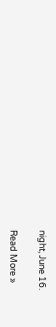night, June 16.

Read More »